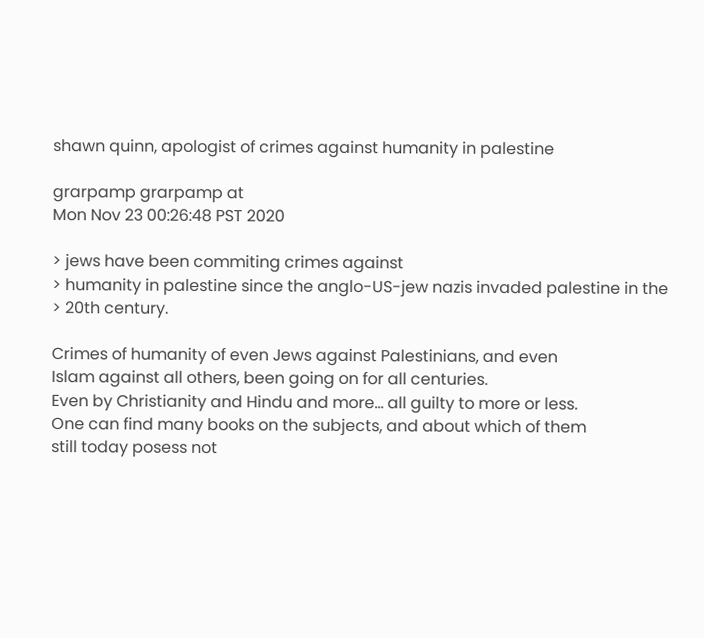shawn quinn, apologist of crimes against humanity in palestine

grarpamp grarpamp at
Mon Nov 23 00:26:48 PST 2020

> jews have been commiting crimes against
> humanity in palestine since the anglo-US-jew nazis invaded palestine in the
> 20th century.

Crimes of humanity of even Jews against Palestinians, and even
Islam against all others, been going on for all centuries.
Even by Christianity and Hindu and more... all guilty to more or less.
One can find many books on the subjects, and about which of them
still today posess not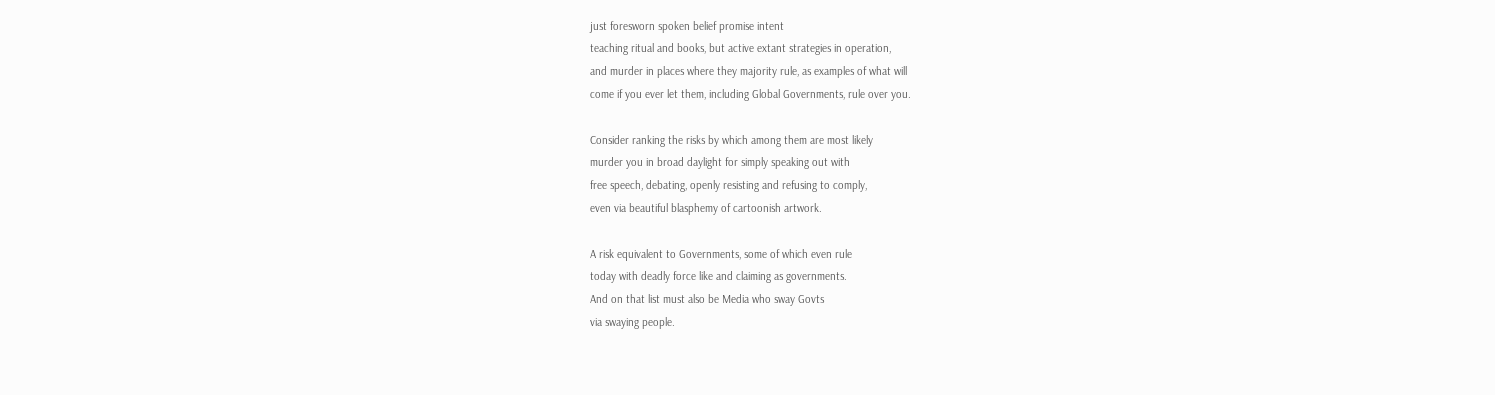just foresworn spoken belief promise intent
teaching ritual and books, but active extant strategies in operation,
and murder in places where they majority rule, as examples of what will
come if you ever let them, including Global Governments, rule over you.

Consider ranking the risks by which among them are most likely
murder you in broad daylight for simply speaking out with
free speech, debating, openly resisting and refusing to comply,
even via beautiful blasphemy of cartoonish artwork.

A risk equivalent to Governments, some of which even rule
today with deadly force like and claiming as governments.
And on that list must also be Media who sway Govts
via swaying people.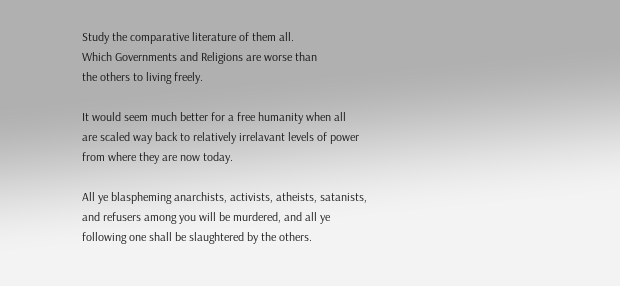Study the comparative literature of them all.
Which Governments and Religions are worse than
the others to living freely.

It would seem much better for a free humanity when all
are scaled way back to relatively irrelavant levels of power
from where they are now today.

All ye blaspheming anarchists, activists, atheists, satanists,
and refusers among you will be murdered, and all ye
following one shall be slaughtered by the others.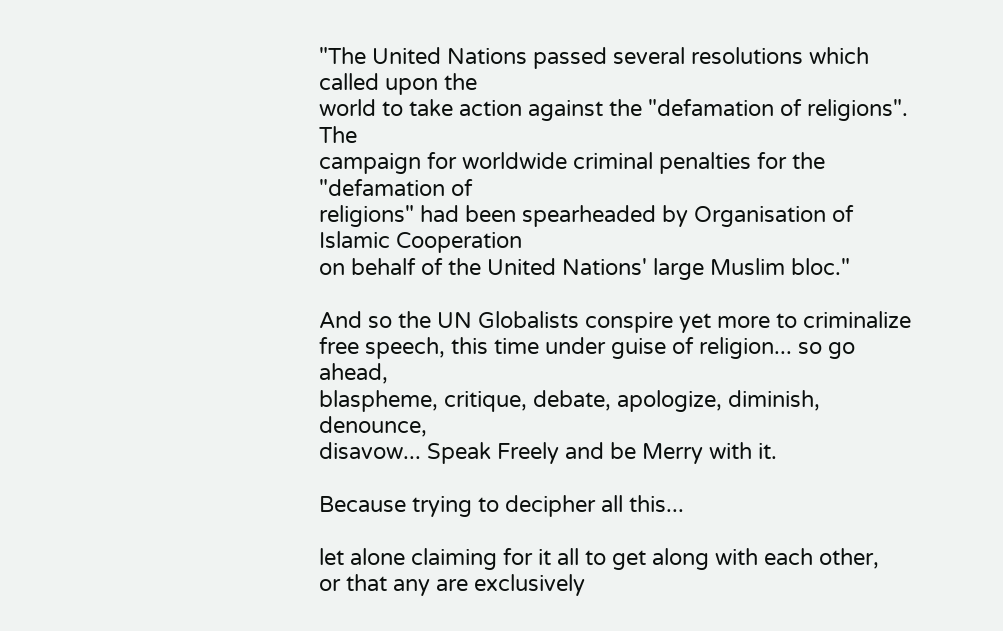"The United Nations passed several resolutions which called upon the
world to take action against the "defamation of religions". The
campaign for worldwide criminal penalties for the "defamation of
religions" had been spearheaded by Organisation of Islamic Cooperation
on behalf of the United Nations' large Muslim bloc."

And so the UN Globalists conspire yet more to criminalize
free speech, this time under guise of religion... so go ahead,
blaspheme, critique, debate, apologize, diminish, denounce,
disavow... Speak Freely and be Merry with it.

Because trying to decipher all this...

let alone claiming for it all to get along with each other,
or that any are exclusively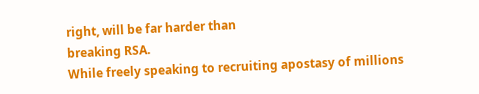right, will be far harder than
breaking RSA.
While freely speaking to recruiting apostasy of millions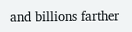and billions farther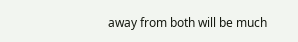away from both will be much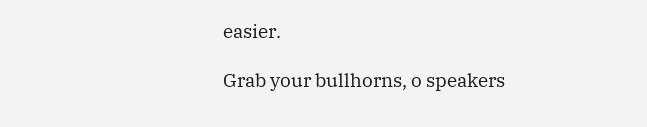easier.

Grab your bullhorns, o speakers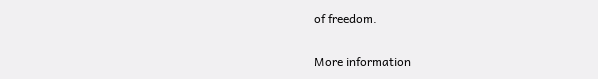of freedom.

More information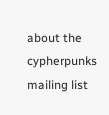about the cypherpunks mailing list